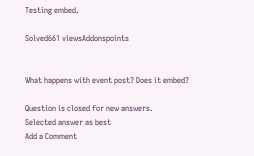Testing embed.

Solved661 viewsAddonspoints


What happens with event post? Does it embed?

Question is closed for new answers.
Selected answer as best
Add a Comment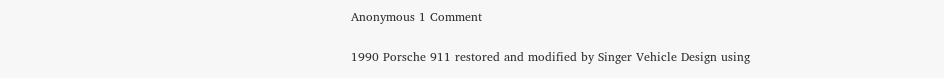Anonymous 1 Comment

1990 Porsche 911 restored and modified by Singer Vehicle Design using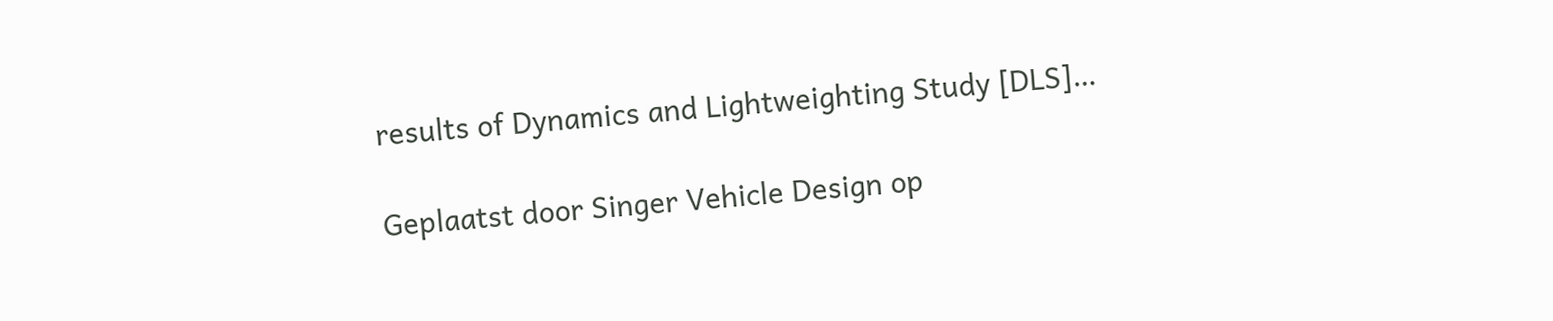results of Dynamics and Lightweighting Study [DLS]…

Geplaatst door Singer Vehicle Design op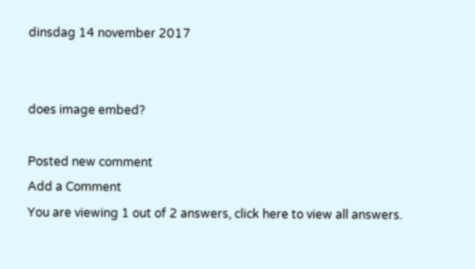dinsdag 14 november 2017


does image embed?

Posted new comment
Add a Comment
You are viewing 1 out of 2 answers, click here to view all answers.